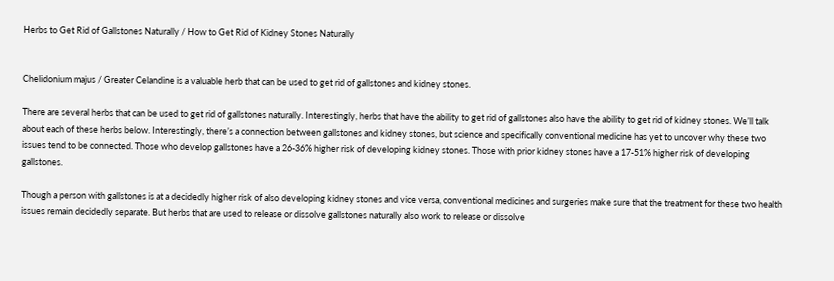Herbs to Get Rid of Gallstones Naturally / How to Get Rid of Kidney Stones Naturally


Chelidonium majus / Greater Celandine is a valuable herb that can be used to get rid of gallstones and kidney stones.

There are several herbs that can be used to get rid of gallstones naturally. Interestingly, herbs that have the ability to get rid of gallstones also have the ability to get rid of kidney stones. We’ll talk about each of these herbs below. Interestingly, there’s a connection between gallstones and kidney stones, but science and specifically conventional medicine has yet to uncover why these two issues tend to be connected. Those who develop gallstones have a 26-36% higher risk of developing kidney stones. Those with prior kidney stones have a 17-51% higher risk of developing gallstones.

Though a person with gallstones is at a decidedly higher risk of also developing kidney stones and vice versa, conventional medicines and surgeries make sure that the treatment for these two health issues remain decidedly separate. But herbs that are used to release or dissolve gallstones naturally also work to release or dissolve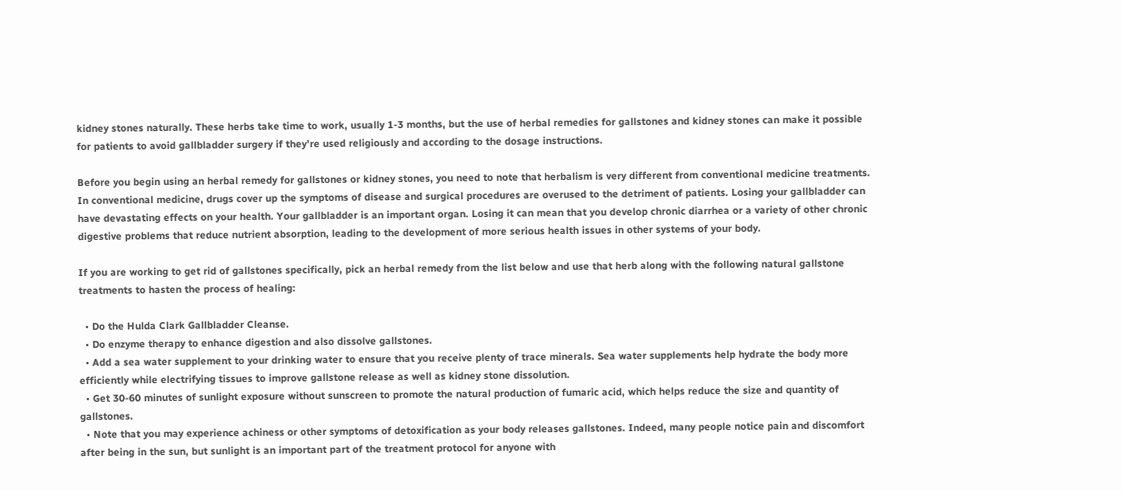kidney stones naturally. These herbs take time to work, usually 1-3 months, but the use of herbal remedies for gallstones and kidney stones can make it possible for patients to avoid gallbladder surgery if they’re used religiously and according to the dosage instructions.

Before you begin using an herbal remedy for gallstones or kidney stones, you need to note that herbalism is very different from conventional medicine treatments. In conventional medicine, drugs cover up the symptoms of disease and surgical procedures are overused to the detriment of patients. Losing your gallbladder can have devastating effects on your health. Your gallbladder is an important organ. Losing it can mean that you develop chronic diarrhea or a variety of other chronic digestive problems that reduce nutrient absorption, leading to the development of more serious health issues in other systems of your body.

If you are working to get rid of gallstones specifically, pick an herbal remedy from the list below and use that herb along with the following natural gallstone treatments to hasten the process of healing:

  • Do the Hulda Clark Gallbladder Cleanse.
  • Do enzyme therapy to enhance digestion and also dissolve gallstones.
  • Add a sea water supplement to your drinking water to ensure that you receive plenty of trace minerals. Sea water supplements help hydrate the body more efficiently while electrifying tissues to improve gallstone release as well as kidney stone dissolution.
  • Get 30-60 minutes of sunlight exposure without sunscreen to promote the natural production of fumaric acid, which helps reduce the size and quantity of gallstones.
  • Note that you may experience achiness or other symptoms of detoxification as your body releases gallstones. Indeed, many people notice pain and discomfort after being in the sun, but sunlight is an important part of the treatment protocol for anyone with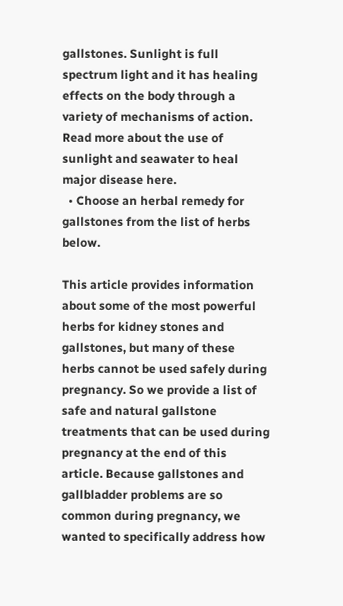gallstones. Sunlight is full spectrum light and it has healing effects on the body through a variety of mechanisms of action. Read more about the use of sunlight and seawater to heal major disease here.
  • Choose an herbal remedy for gallstones from the list of herbs below.

This article provides information about some of the most powerful herbs for kidney stones and gallstones, but many of these herbs cannot be used safely during pregnancy. So we provide a list of safe and natural gallstone treatments that can be used during pregnancy at the end of this article. Because gallstones and gallbladder problems are so common during pregnancy, we wanted to specifically address how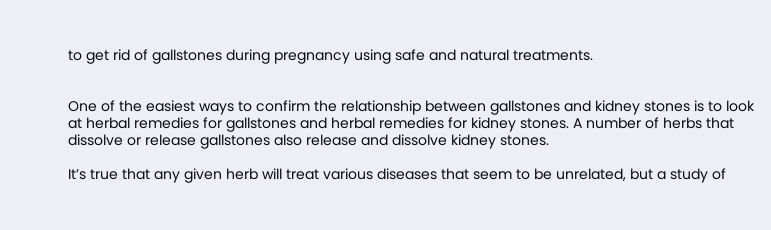to get rid of gallstones during pregnancy using safe and natural treatments.


One of the easiest ways to confirm the relationship between gallstones and kidney stones is to look at herbal remedies for gallstones and herbal remedies for kidney stones. A number of herbs that dissolve or release gallstones also release and dissolve kidney stones.

It’s true that any given herb will treat various diseases that seem to be unrelated, but a study of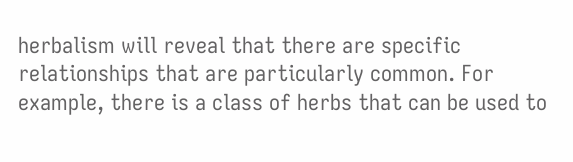herbalism will reveal that there are specific relationships that are particularly common. For example, there is a class of herbs that can be used to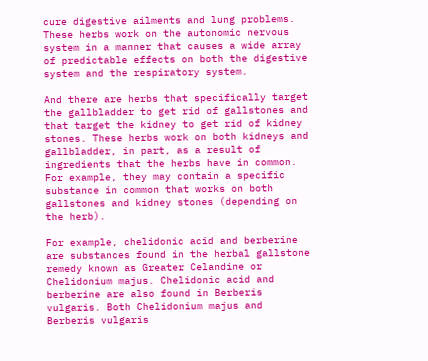cure digestive ailments and lung problems. These herbs work on the autonomic nervous system in a manner that causes a wide array of predictable effects on both the digestive system and the respiratory system.

And there are herbs that specifically target the gallbladder to get rid of gallstones and that target the kidney to get rid of kidney stones. These herbs work on both kidneys and gallbladder, in part, as a result of ingredients that the herbs have in common. For example, they may contain a specific substance in common that works on both gallstones and kidney stones (depending on the herb).

For example, chelidonic acid and berberine are substances found in the herbal gallstone remedy known as Greater Celandine or Chelidonium majus. Chelidonic acid and berberine are also found in Berberis vulgaris. Both Chelidonium majus and Berberis vulgaris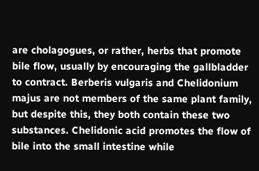are cholagogues, or rather, herbs that promote bile flow, usually by encouraging the gallbladder to contract. Berberis vulgaris and Chelidonium majus are not members of the same plant family, but despite this, they both contain these two substances. Chelidonic acid promotes the flow of bile into the small intestine while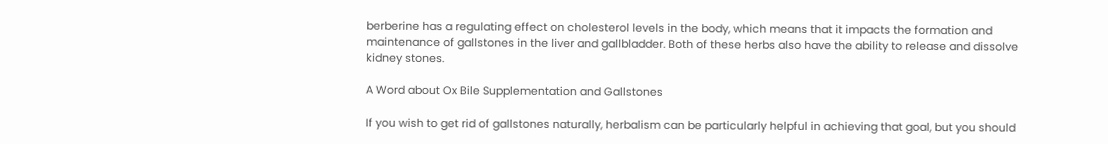berberine has a regulating effect on cholesterol levels in the body, which means that it impacts the formation and maintenance of gallstones in the liver and gallbladder. Both of these herbs also have the ability to release and dissolve kidney stones.

A Word about Ox Bile Supplementation and Gallstones

If you wish to get rid of gallstones naturally, herbalism can be particularly helpful in achieving that goal, but you should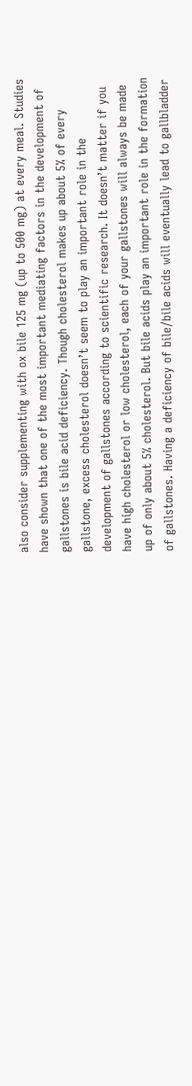also consider supplementing with ox bile 125 mg (up to 500 mg) at every meal. Studies have shown that one of the most important mediating factors in the development of gallstones is bile acid deficiency. Though cholesterol makes up about 5% of every gallstone, excess cholesterol doesn’t seem to play an important role in the development of gallstones according to scientific research. It doesn’t matter if you have high cholesterol or low cholesterol, each of your gallstones will always be made up of only about 5% cholesterol. But bile acids play an important role in the formation of gallstones. Having a deficiency of bile/bile acids will eventually lead to gallbladder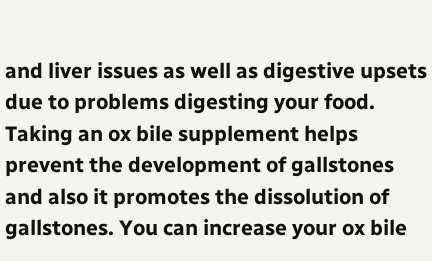and liver issues as well as digestive upsets due to problems digesting your food. Taking an ox bile supplement helps prevent the development of gallstones and also it promotes the dissolution of gallstones. You can increase your ox bile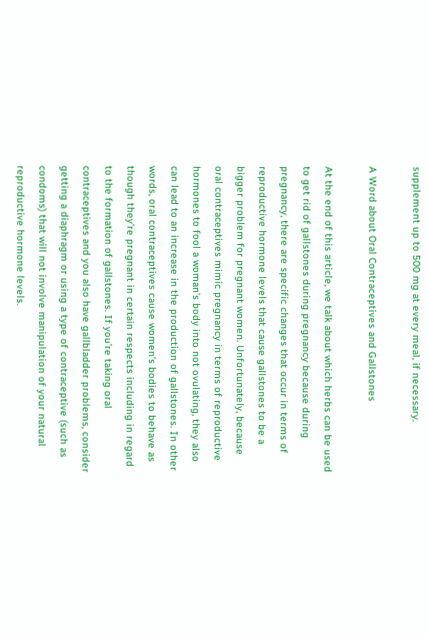supplement up to 500 mg at every meal, if necessary.

A Word about Oral Contraceptives and Gallstones

At the end of this article, we talk about which herbs can be used to get rid of gallstones during pregnancy because during pregnancy, there are specific changes that occur in terms of reproductive hormone levels that cause gallstones to be a bigger problem for pregnant women. Unfortunately, because oral contraceptives mimic pregnancy in terms of reproductive hormones to fool a woman’s body into not ovulating, they also can lead to an increase in the production of gallstones. In other words, oral contraceptives cause women’s bodies to behave as though they’re pregnant in certain respects including in regard to the formation of gallstones. If you’re taking oral contraceptives and you also have gallbladder problems, consider getting a diaphragm or using a type of contraceptive (such as condoms) that will not involve manipulation of your natural reproductive hormone levels.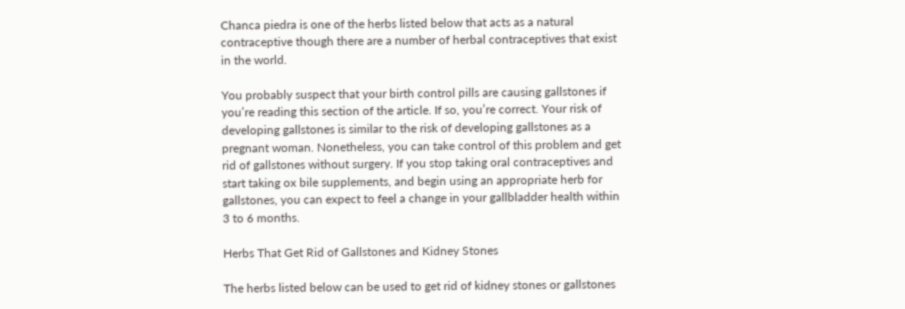Chanca piedra is one of the herbs listed below that acts as a natural contraceptive though there are a number of herbal contraceptives that exist in the world.

You probably suspect that your birth control pills are causing gallstones if you’re reading this section of the article. If so, you’re correct. Your risk of developing gallstones is similar to the risk of developing gallstones as a pregnant woman. Nonetheless, you can take control of this problem and get rid of gallstones without surgery. If you stop taking oral contraceptives and start taking ox bile supplements, and begin using an appropriate herb for gallstones, you can expect to feel a change in your gallbladder health within 3 to 6 months.

Herbs That Get Rid of Gallstones and Kidney Stones

The herbs listed below can be used to get rid of kidney stones or gallstones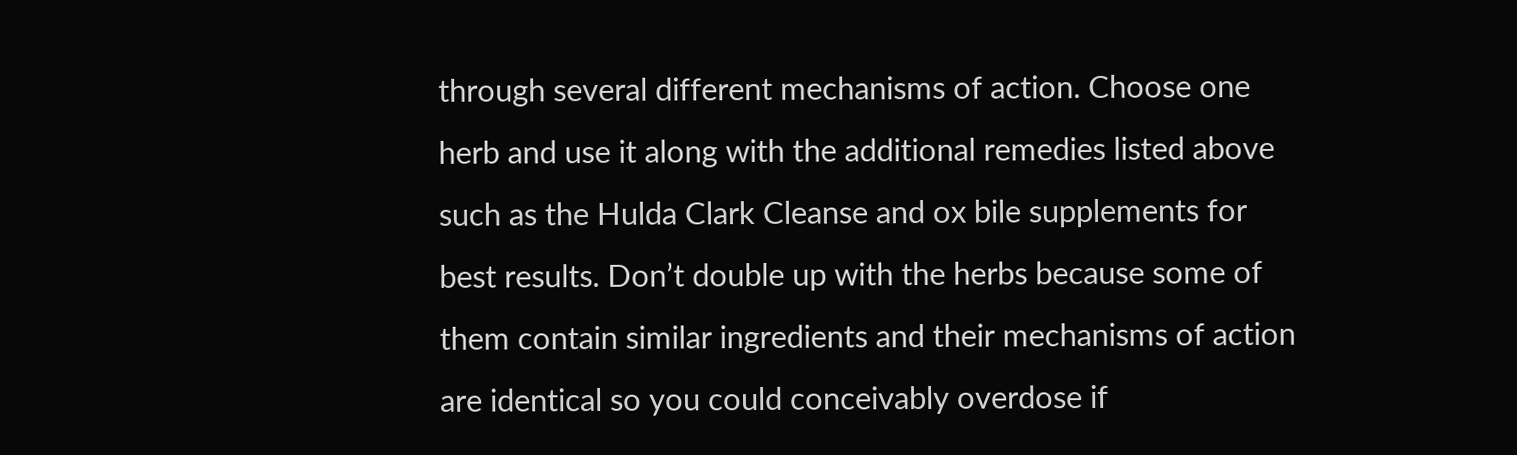through several different mechanisms of action. Choose one herb and use it along with the additional remedies listed above such as the Hulda Clark Cleanse and ox bile supplements for best results. Don’t double up with the herbs because some of them contain similar ingredients and their mechanisms of action are identical so you could conceivably overdose if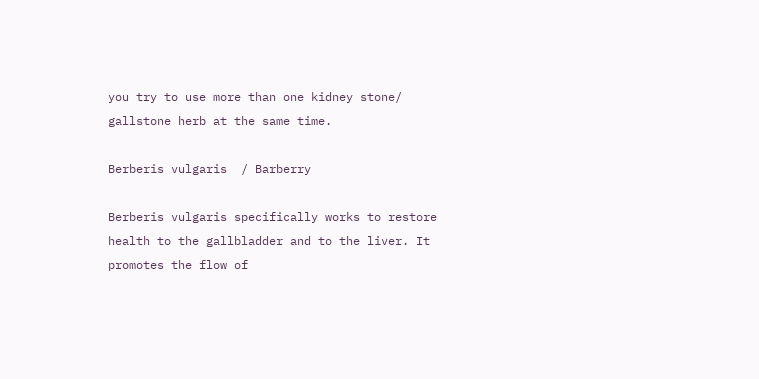you try to use more than one kidney stone/ gallstone herb at the same time.

Berberis vulgaris  / Barberry

Berberis vulgaris specifically works to restore health to the gallbladder and to the liver. It promotes the flow of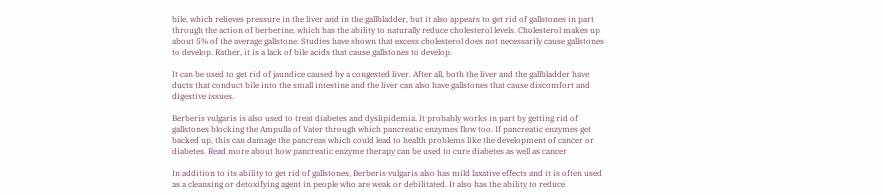bile, which relieves pressure in the liver and in the gallbladder, but it also appears to get rid of gallstones in part through the action of berberine, which has the ability to naturally reduce cholesterol levels. Cholesterol makes up about 5% of the average gallstone. Studies have shown that excess cholesterol does not necessarily cause gallstones to develop. Rather, it is a lack of bile acids that cause gallstones to develop.

It can be used to get rid of jaundice caused by a congested liver. After all, both the liver and the gallbladder have ducts that conduct bile into the small intestine and the liver can also have gallstones that cause discomfort and digestive issues.

Berberis vulgaris is also used to treat diabetes and dyslipidemia. It probably works in part by getting rid of gallstones blocking the Ampulla of Vater through which pancreatic enzymes flow too. If pancreatic enzymes get backed up, this can damage the pancreas which could lead to health problems like the development of cancer or diabetes. Read more about how pancreatic enzyme therapy can be used to cure diabetes as well as cancer

In addition to its ability to get rid of gallstones, Berberis vulgaris also has mild laxative effects and it is often used as a cleansing or detoxifying agent in people who are weak or debilitated. It also has the ability to reduce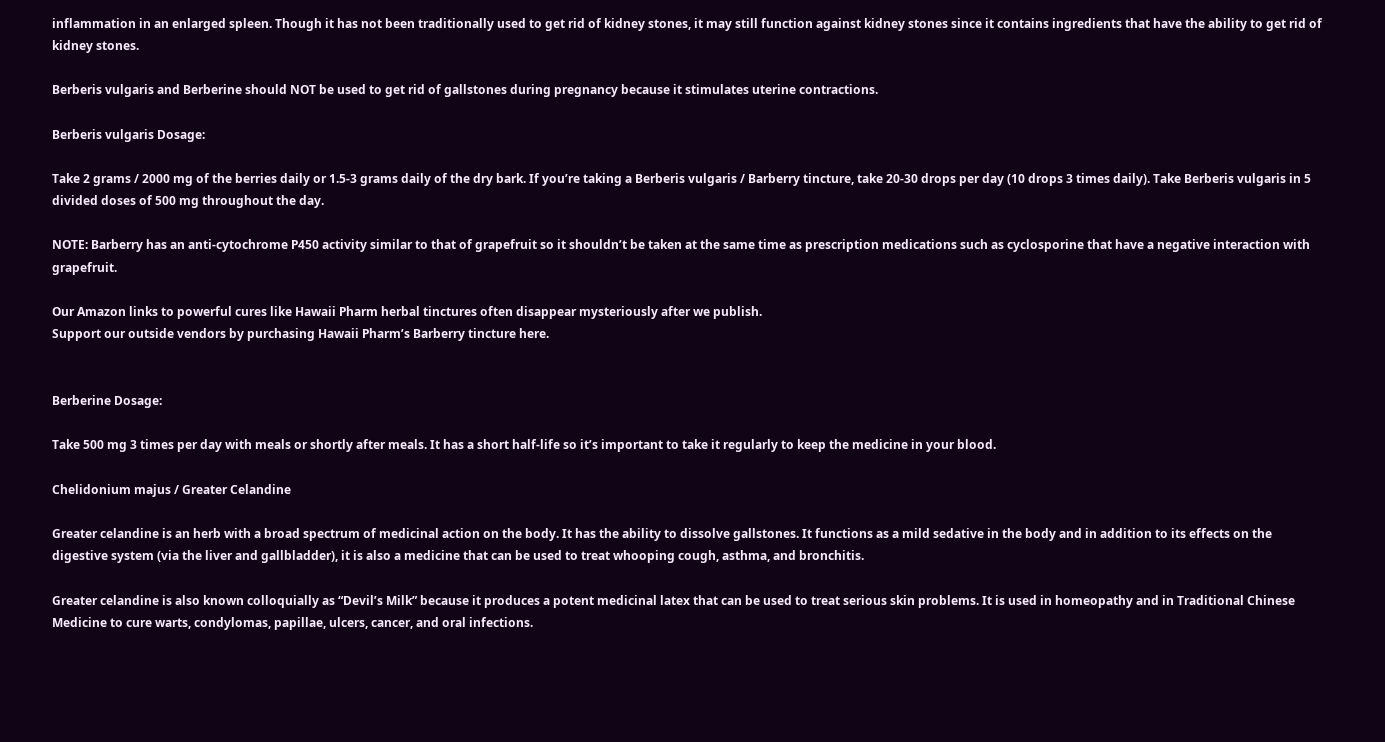inflammation in an enlarged spleen. Though it has not been traditionally used to get rid of kidney stones, it may still function against kidney stones since it contains ingredients that have the ability to get rid of kidney stones.

Berberis vulgaris and Berberine should NOT be used to get rid of gallstones during pregnancy because it stimulates uterine contractions.

Berberis vulgaris Dosage:

Take 2 grams / 2000 mg of the berries daily or 1.5-3 grams daily of the dry bark. If you’re taking a Berberis vulgaris / Barberry tincture, take 20-30 drops per day (10 drops 3 times daily). Take Berberis vulgaris in 5 divided doses of 500 mg throughout the day.

NOTE: Barberry has an anti-cytochrome P450 activity similar to that of grapefruit so it shouldn’t be taken at the same time as prescription medications such as cyclosporine that have a negative interaction with grapefruit.

Our Amazon links to powerful cures like Hawaii Pharm herbal tinctures often disappear mysteriously after we publish.
Support our outside vendors by purchasing Hawaii Pharm’s Barberry tincture here.


Berberine Dosage:

Take 500 mg 3 times per day with meals or shortly after meals. It has a short half-life so it’s important to take it regularly to keep the medicine in your blood.

Chelidonium majus / Greater Celandine

Greater celandine is an herb with a broad spectrum of medicinal action on the body. It has the ability to dissolve gallstones. It functions as a mild sedative in the body and in addition to its effects on the digestive system (via the liver and gallbladder), it is also a medicine that can be used to treat whooping cough, asthma, and bronchitis.

Greater celandine is also known colloquially as “Devil’s Milk” because it produces a potent medicinal latex that can be used to treat serious skin problems. It is used in homeopathy and in Traditional Chinese Medicine to cure warts, condylomas, papillae, ulcers, cancer, and oral infections.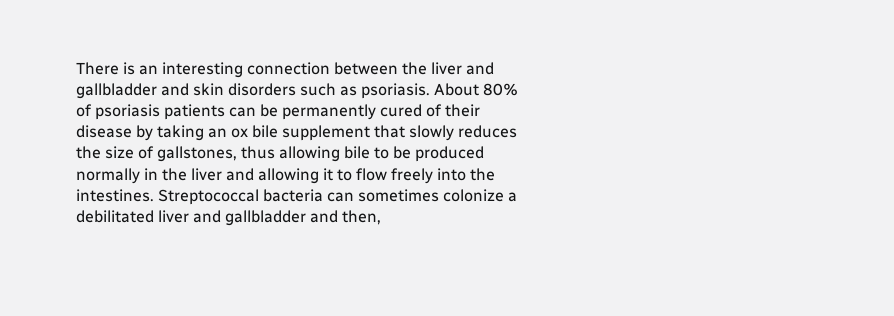There is an interesting connection between the liver and gallbladder and skin disorders such as psoriasis. About 80% of psoriasis patients can be permanently cured of their disease by taking an ox bile supplement that slowly reduces the size of gallstones, thus allowing bile to be produced normally in the liver and allowing it to flow freely into the intestines. Streptococcal bacteria can sometimes colonize a debilitated liver and gallbladder and then,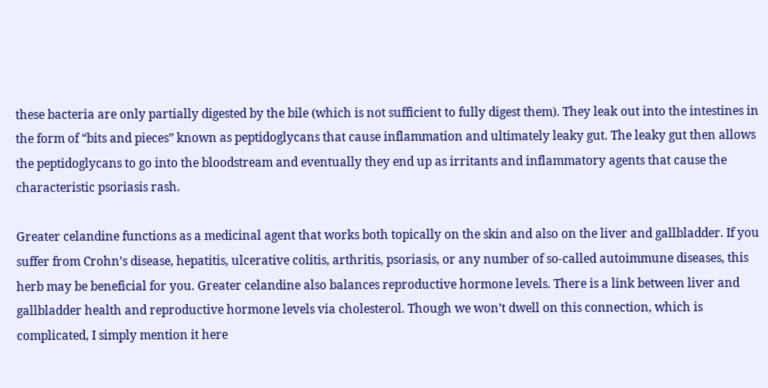these bacteria are only partially digested by the bile (which is not sufficient to fully digest them). They leak out into the intestines in the form of “bits and pieces” known as peptidoglycans that cause inflammation and ultimately leaky gut. The leaky gut then allows the peptidoglycans to go into the bloodstream and eventually they end up as irritants and inflammatory agents that cause the characteristic psoriasis rash.

Greater celandine functions as a medicinal agent that works both topically on the skin and also on the liver and gallbladder. If you suffer from Crohn’s disease, hepatitis, ulcerative colitis, arthritis, psoriasis, or any number of so-called autoimmune diseases, this herb may be beneficial for you. Greater celandine also balances reproductive hormone levels. There is a link between liver and gallbladder health and reproductive hormone levels via cholesterol. Though we won’t dwell on this connection, which is complicated, I simply mention it here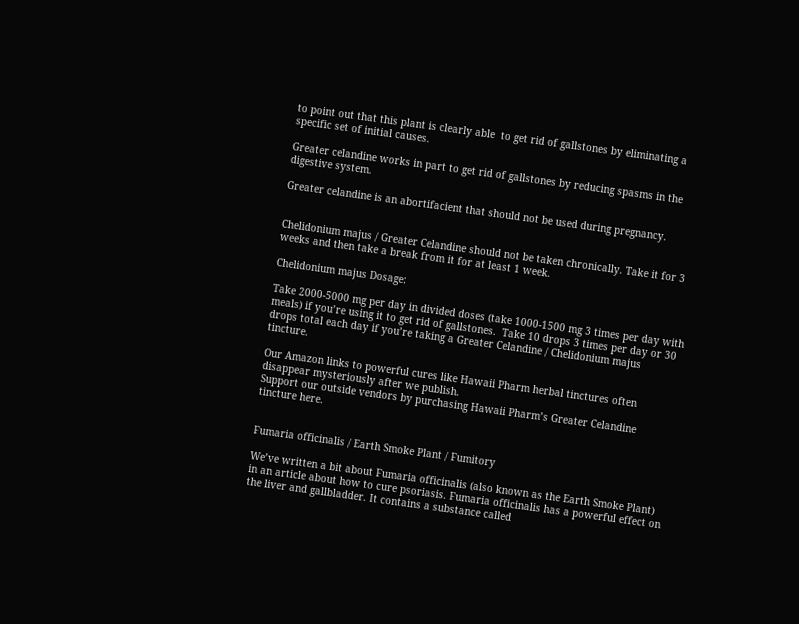to point out that this plant is clearly able  to get rid of gallstones by eliminating a specific set of initial causes.

Greater celandine works in part to get rid of gallstones by reducing spasms in the digestive system.

Greater celandine is an abortifacient that should not be used during pregnancy.


Chelidonium majus / Greater Celandine should not be taken chronically. Take it for 3 weeks and then take a break from it for at least 1 week.

Chelidonium majus Dosage:

Take 2000-5000 mg per day in divided doses (take 1000-1500 mg 3 times per day with meals) if you’re using it to get rid of gallstones.  Take 10 drops 3 times per day or 30 drops total each day if you’re taking a Greater Celandine / Chelidonium majus tincture.

Our Amazon links to powerful cures like Hawaii Pharm herbal tinctures often disappear mysteriously after we publish.
Support our outside vendors by purchasing Hawaii Pharm’s Greater Celandine tincture here.


Fumaria officinalis / Earth Smoke Plant / Fumitory

We’ve written a bit about Fumaria officinalis (also known as the Earth Smoke Plant) in an article about how to cure psoriasis. Fumaria officinalis has a powerful effect on the liver and gallbladder. It contains a substance called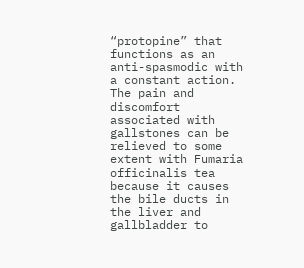“protopine” that functions as an anti-spasmodic with a constant action. The pain and discomfort associated with gallstones can be relieved to some extent with Fumaria officinalis tea because it causes the bile ducts in the liver and gallbladder to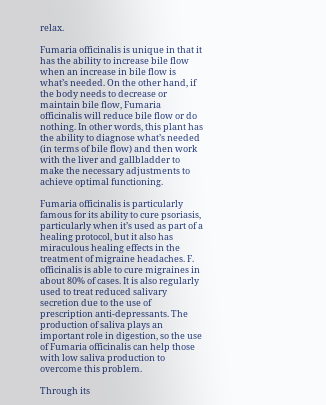relax.

Fumaria officinalis is unique in that it has the ability to increase bile flow when an increase in bile flow is what’s needed. On the other hand, if the body needs to decrease or maintain bile flow, Fumaria officinalis will reduce bile flow or do nothing. In other words, this plant has the ability to diagnose what’s needed (in terms of bile flow) and then work with the liver and gallbladder to make the necessary adjustments to achieve optimal functioning.

Fumaria officinalis is particularly famous for its ability to cure psoriasis, particularly when it’s used as part of a healing protocol, but it also has miraculous healing effects in the treatment of migraine headaches. F. officinalis is able to cure migraines in about 80% of cases. It is also regularly used to treat reduced salivary secretion due to the use of prescription anti-depressants. The production of saliva plays an important role in digestion, so the use of Fumaria officinalis can help those with low saliva production to overcome this problem.

Through its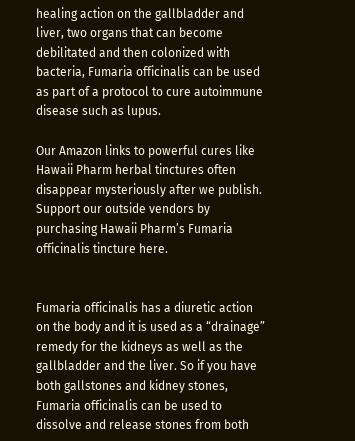healing action on the gallbladder and liver, two organs that can become debilitated and then colonized with bacteria, Fumaria officinalis can be used as part of a protocol to cure autoimmune disease such as lupus.

Our Amazon links to powerful cures like Hawaii Pharm herbal tinctures often disappear mysteriously after we publish.
Support our outside vendors by purchasing Hawaii Pharm’s Fumaria officinalis tincture here.


Fumaria officinalis has a diuretic action on the body and it is used as a “drainage” remedy for the kidneys as well as the gallbladder and the liver. So if you have both gallstones and kidney stones, Fumaria officinalis can be used to dissolve and release stones from both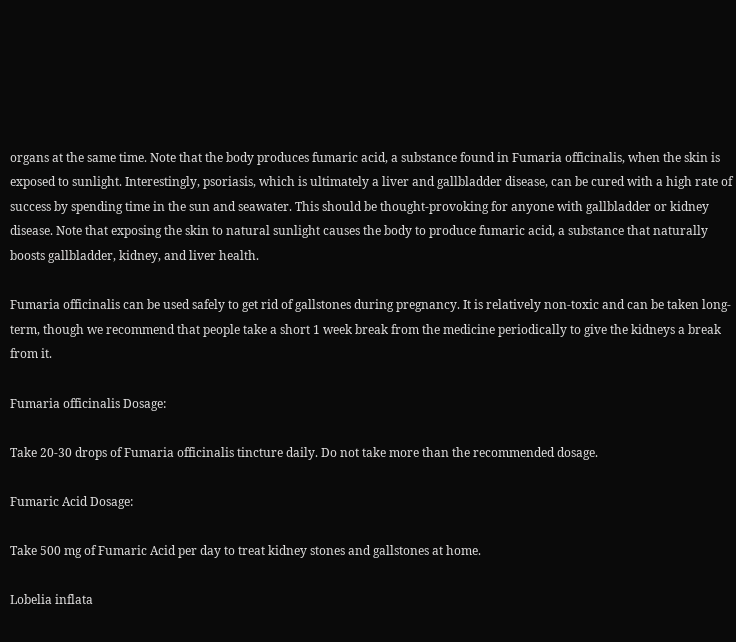organs at the same time. Note that the body produces fumaric acid, a substance found in Fumaria officinalis, when the skin is exposed to sunlight. Interestingly, psoriasis, which is ultimately a liver and gallbladder disease, can be cured with a high rate of success by spending time in the sun and seawater. This should be thought-provoking for anyone with gallbladder or kidney disease. Note that exposing the skin to natural sunlight causes the body to produce fumaric acid, a substance that naturally boosts gallbladder, kidney, and liver health.

Fumaria officinalis can be used safely to get rid of gallstones during pregnancy. It is relatively non-toxic and can be taken long-term, though we recommend that people take a short 1 week break from the medicine periodically to give the kidneys a break from it.

Fumaria officinalis Dosage:

Take 20-30 drops of Fumaria officinalis tincture daily. Do not take more than the recommended dosage.

Fumaric Acid Dosage:

Take 500 mg of Fumaric Acid per day to treat kidney stones and gallstones at home.

Lobelia inflata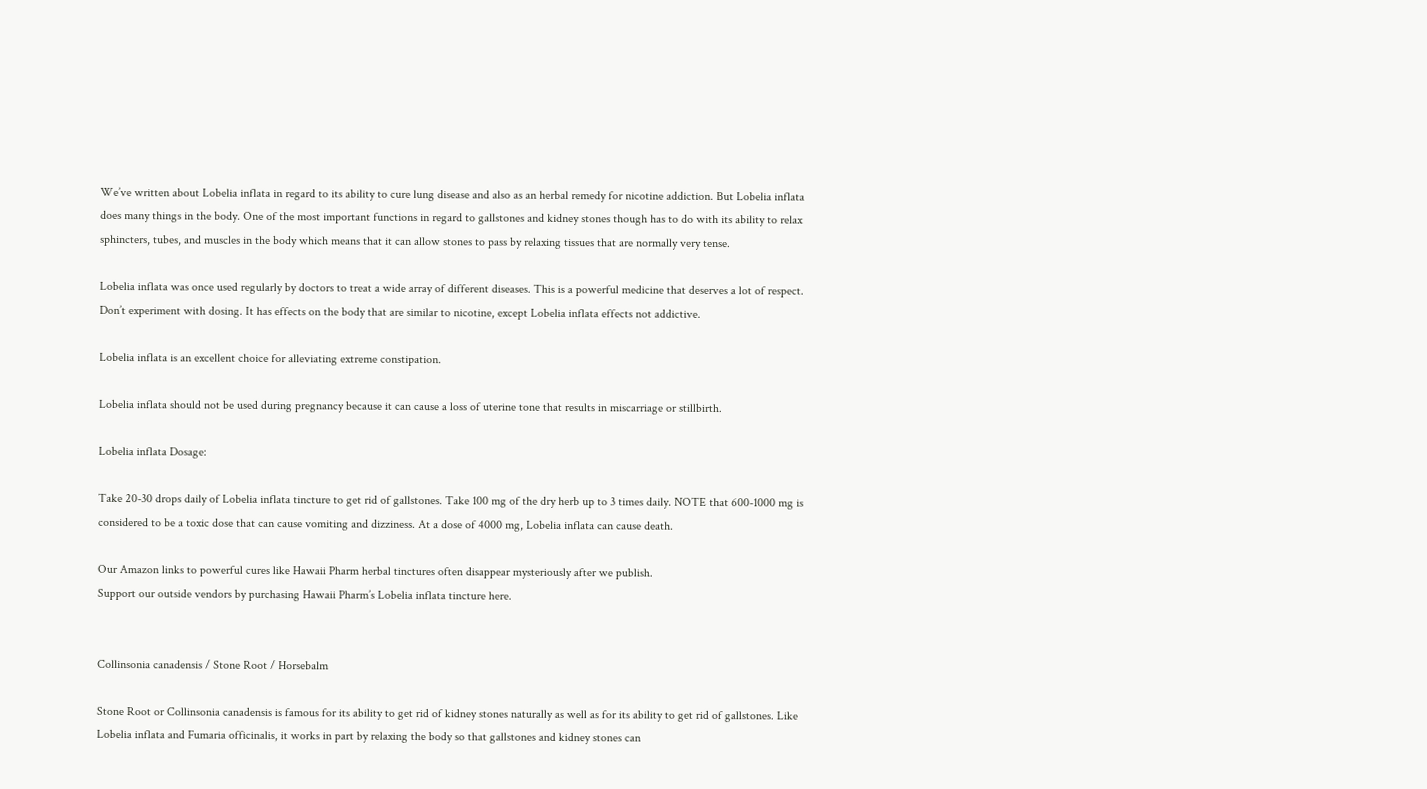We’ve written about Lobelia inflata in regard to its ability to cure lung disease and also as an herbal remedy for nicotine addiction. But Lobelia inflata does many things in the body. One of the most important functions in regard to gallstones and kidney stones though has to do with its ability to relax sphincters, tubes, and muscles in the body which means that it can allow stones to pass by relaxing tissues that are normally very tense.

Lobelia inflata was once used regularly by doctors to treat a wide array of different diseases. This is a powerful medicine that deserves a lot of respect. Don’t experiment with dosing. It has effects on the body that are similar to nicotine, except Lobelia inflata effects not addictive.

Lobelia inflata is an excellent choice for alleviating extreme constipation.

Lobelia inflata should not be used during pregnancy because it can cause a loss of uterine tone that results in miscarriage or stillbirth.

Lobelia inflata Dosage:

Take 20-30 drops daily of Lobelia inflata tincture to get rid of gallstones. Take 100 mg of the dry herb up to 3 times daily. NOTE that 600-1000 mg is considered to be a toxic dose that can cause vomiting and dizziness. At a dose of 4000 mg, Lobelia inflata can cause death.

Our Amazon links to powerful cures like Hawaii Pharm herbal tinctures often disappear mysteriously after we publish.
Support our outside vendors by purchasing Hawaii Pharm’s Lobelia inflata tincture here.


Collinsonia canadensis / Stone Root / Horsebalm

Stone Root or Collinsonia canadensis is famous for its ability to get rid of kidney stones naturally as well as for its ability to get rid of gallstones. Like Lobelia inflata and Fumaria officinalis, it works in part by relaxing the body so that gallstones and kidney stones can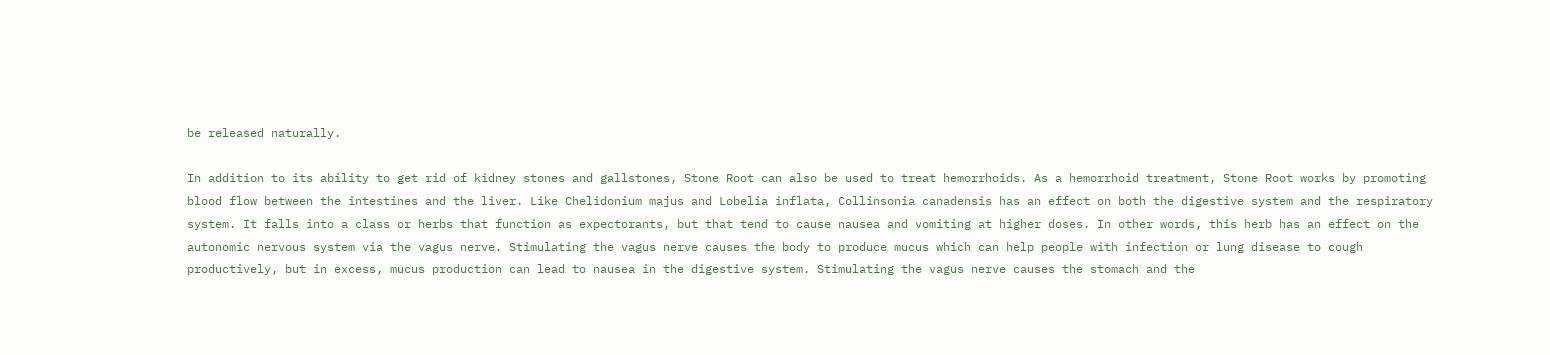be released naturally.

In addition to its ability to get rid of kidney stones and gallstones, Stone Root can also be used to treat hemorrhoids. As a hemorrhoid treatment, Stone Root works by promoting blood flow between the intestines and the liver. Like Chelidonium majus and Lobelia inflata, Collinsonia canadensis has an effect on both the digestive system and the respiratory system. It falls into a class or herbs that function as expectorants, but that tend to cause nausea and vomiting at higher doses. In other words, this herb has an effect on the autonomic nervous system via the vagus nerve. Stimulating the vagus nerve causes the body to produce mucus which can help people with infection or lung disease to cough productively, but in excess, mucus production can lead to nausea in the digestive system. Stimulating the vagus nerve causes the stomach and the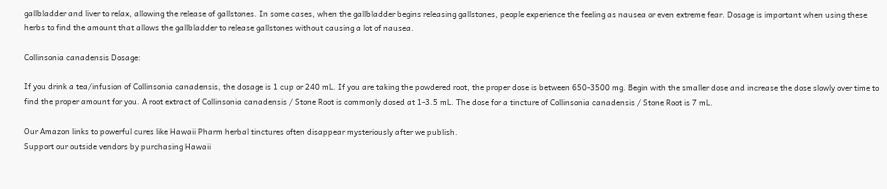gallbladder and liver to relax, allowing the release of gallstones. In some cases, when the gallbladder begins releasing gallstones, people experience the feeling as nausea or even extreme fear. Dosage is important when using these herbs to find the amount that allows the gallbladder to release gallstones without causing a lot of nausea.

Collinsonia canadensis Dosage:

If you drink a tea/infusion of Collinsonia canadensis, the dosage is 1 cup or 240 mL. If you are taking the powdered root, the proper dose is between 650-3500 mg. Begin with the smaller dose and increase the dose slowly over time to find the proper amount for you. A root extract of Collinsonia canadensis / Stone Root is commonly dosed at 1-3.5 mL. The dose for a tincture of Collinsonia canadensis / Stone Root is 7 mL.

Our Amazon links to powerful cures like Hawaii Pharm herbal tinctures often disappear mysteriously after we publish.
Support our outside vendors by purchasing Hawaii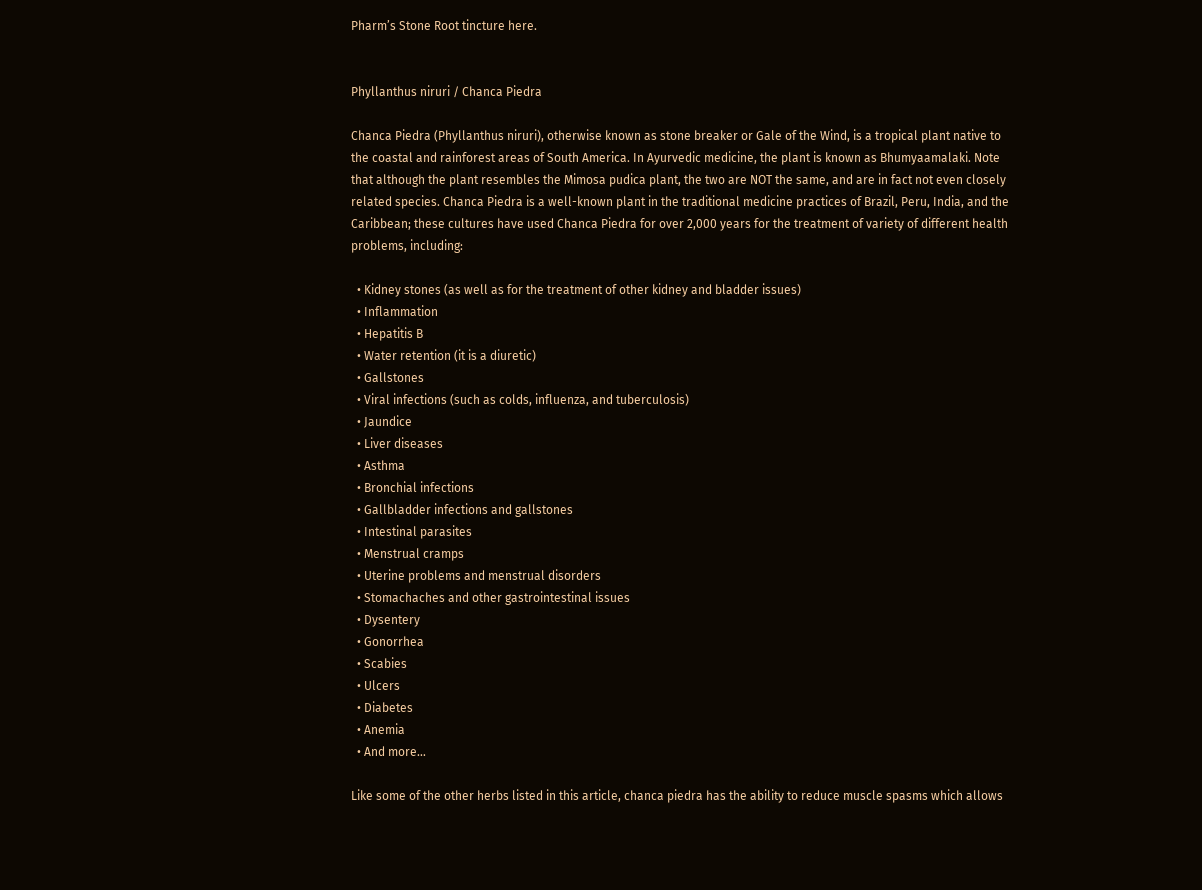Pharm’s Stone Root tincture here.


Phyllanthus niruri / Chanca Piedra

Chanca Piedra (Phyllanthus niruri), otherwise known as stone breaker or Gale of the Wind, is a tropical plant native to the coastal and rainforest areas of South America. In Ayurvedic medicine, the plant is known as Bhumyaamalaki. Note that although the plant resembles the Mimosa pudica plant, the two are NOT the same, and are in fact not even closely related species. Chanca Piedra is a well-known plant in the traditional medicine practices of Brazil, Peru, India, and the Caribbean; these cultures have used Chanca Piedra for over 2,000 years for the treatment of variety of different health problems, including:

  • Kidney stones (as well as for the treatment of other kidney and bladder issues)
  • Inflammation
  • Hepatitis B
  • Water retention (it is a diuretic)
  • Gallstones
  • Viral infections (such as colds, influenza, and tuberculosis)
  • Jaundice
  • Liver diseases
  • Asthma
  • Bronchial infections
  • Gallbladder infections and gallstones
  • Intestinal parasites
  • Menstrual cramps
  • Uterine problems and menstrual disorders
  • Stomachaches and other gastrointestinal issues
  • Dysentery
  • Gonorrhea
  • Scabies
  • Ulcers
  • Diabetes
  • Anemia
  • And more…

Like some of the other herbs listed in this article, chanca piedra has the ability to reduce muscle spasms which allows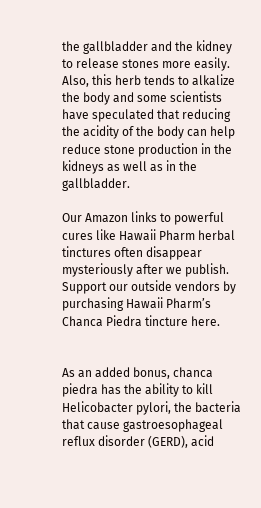the gallbladder and the kidney to release stones more easily. Also, this herb tends to alkalize the body and some scientists have speculated that reducing the acidity of the body can help reduce stone production in the kidneys as well as in the gallbladder.

Our Amazon links to powerful cures like Hawaii Pharm herbal tinctures often disappear mysteriously after we publish.
Support our outside vendors by purchasing Hawaii Pharm’s Chanca Piedra tincture here.


As an added bonus, chanca piedra has the ability to kill Helicobacter pylori, the bacteria that cause gastroesophageal reflux disorder (GERD), acid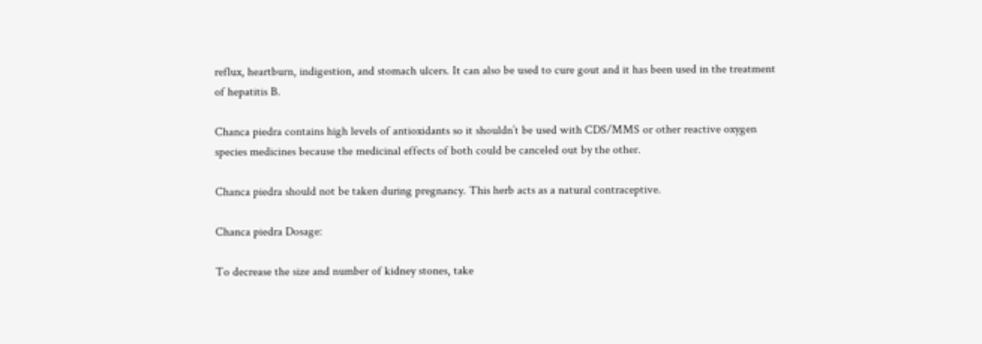reflux, heartburn, indigestion, and stomach ulcers. It can also be used to cure gout and it has been used in the treatment of hepatitis B.

Chanca piedra contains high levels of antioxidants so it shouldn’t be used with CDS/MMS or other reactive oxygen species medicines because the medicinal effects of both could be canceled out by the other.

Chanca piedra should not be taken during pregnancy. This herb acts as a natural contraceptive.

Chanca piedra Dosage:

To decrease the size and number of kidney stones, take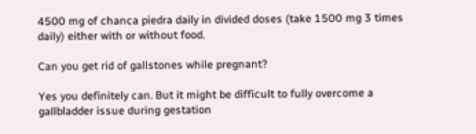4500 mg of chanca piedra daily in divided doses (take 1500 mg 3 times daily) either with or without food.

Can you get rid of gallstones while pregnant?

Yes you definitely can. But it might be difficult to fully overcome a gallbladder issue during gestation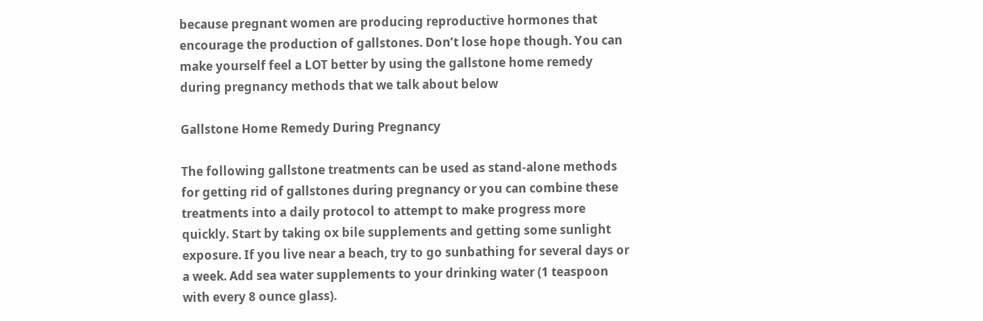because pregnant women are producing reproductive hormones that encourage the production of gallstones. Don’t lose hope though. You can make yourself feel a LOT better by using the gallstone home remedy during pregnancy methods that we talk about below

Gallstone Home Remedy During Pregnancy

The following gallstone treatments can be used as stand-alone methods for getting rid of gallstones during pregnancy or you can combine these treatments into a daily protocol to attempt to make progress more quickly. Start by taking ox bile supplements and getting some sunlight exposure. If you live near a beach, try to go sunbathing for several days or a week. Add sea water supplements to your drinking water (1 teaspoon with every 8 ounce glass).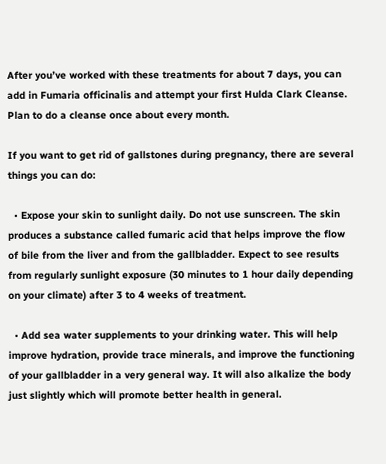After you’ve worked with these treatments for about 7 days, you can add in Fumaria officinalis and attempt your first Hulda Clark Cleanse. Plan to do a cleanse once about every month.

If you want to get rid of gallstones during pregnancy, there are several things you can do:

  • Expose your skin to sunlight daily. Do not use sunscreen. The skin produces a substance called fumaric acid that helps improve the flow of bile from the liver and from the gallbladder. Expect to see results from regularly sunlight exposure (30 minutes to 1 hour daily depending on your climate) after 3 to 4 weeks of treatment.

  • Add sea water supplements to your drinking water. This will help improve hydration, provide trace minerals, and improve the functioning of your gallbladder in a very general way. It will also alkalize the body just slightly which will promote better health in general.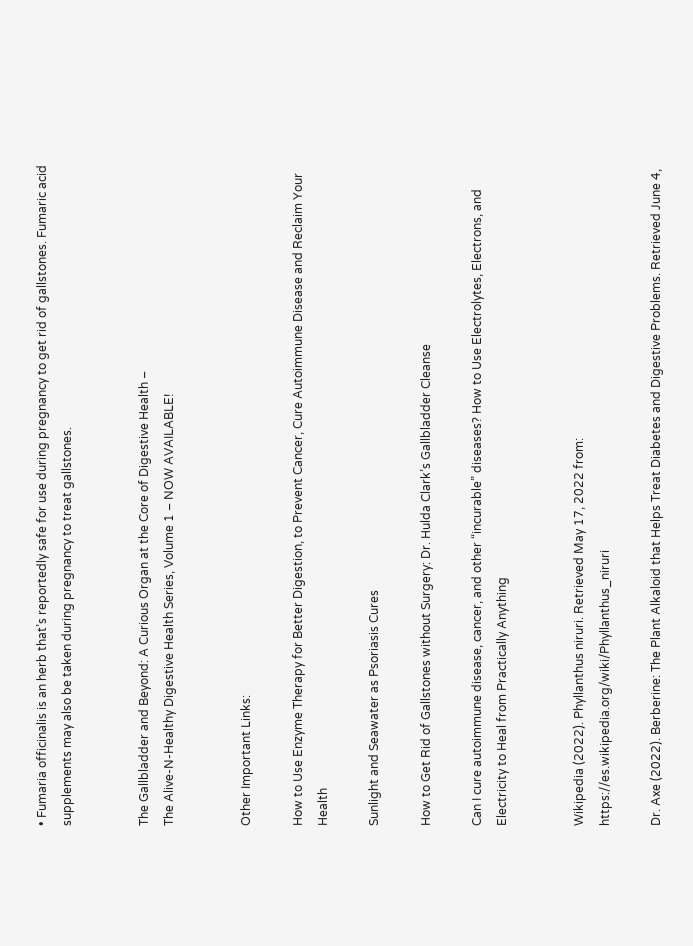• Fumaria officinalis is an herb that’s reportedly safe for use during pregnancy to get rid of gallstones. Fumaric acid supplements may also be taken during pregnancy to treat gallstones.


The Gallbladder and Beyond: A Curious Organ at the Core of Digestive Health –
The Alive-N-Healthy Digestive Health Series, Volume 1 – NOW AVAILABLE!


Other Important Links:

How to Use Enzyme Therapy for Better Digestion, to Prevent Cancer, Cure Autoimmune Disease and Reclaim Your Health

Sunlight and Seawater as Psoriasis Cures

How to Get Rid of Gallstones without Surgery: Dr. Hulda Clark’s Gallbladder Cleanse

Can I cure autoimmune disease, cancer, and other “incurable” diseases? How to Use Electrolytes, Electrons, and Electricity to Heal from Practically Anything


Wikipedia (2022). Phyllanthus niruri. Retrieved May 17, 2022 from: https://es.wikipedia.org/wiki/Phyllanthus_niruri

Dr. Axe (2022). Berberine: The Plant Alkaloid that Helps Treat Diabetes and Digestive Problems. Retrieved June 4,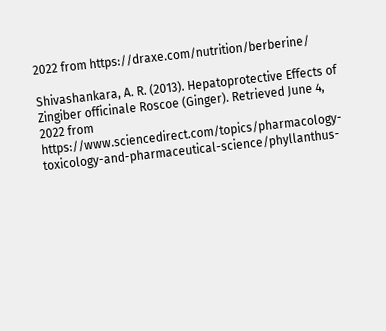2022 from https://draxe.com/nutrition/berberine/

Shivashankara, A. R. (2013). Hepatoprotective Effects of Zingiber officinale Roscoe (Ginger). Retrieved June 4, 2022 from https://www.sciencedirect.com/topics/pharmacology-toxicology-and-pharmaceutical-science/phyllanthus-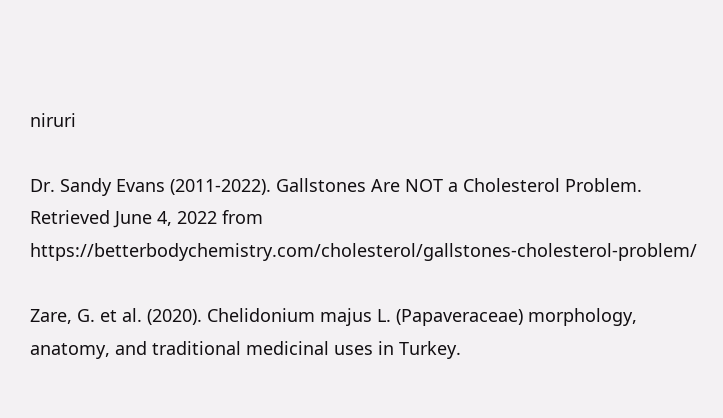niruri

Dr. Sandy Evans (2011-2022). Gallstones Are NOT a Cholesterol Problem. Retrieved June 4, 2022 from https://betterbodychemistry.com/cholesterol/gallstones-cholesterol-problem/

Zare, G. et al. (2020). Chelidonium majus L. (Papaveraceae) morphology, anatomy, and traditional medicinal uses in Turkey.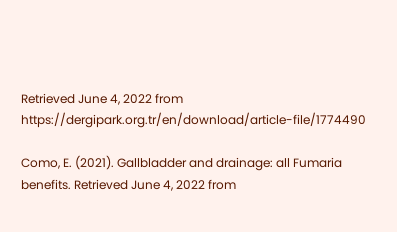Retrieved June 4, 2022 from https://dergipark.org.tr/en/download/article-file/1774490

Como, E. (2021). Gallbladder and drainage: all Fumaria benefits. Retrieved June 4, 2022 from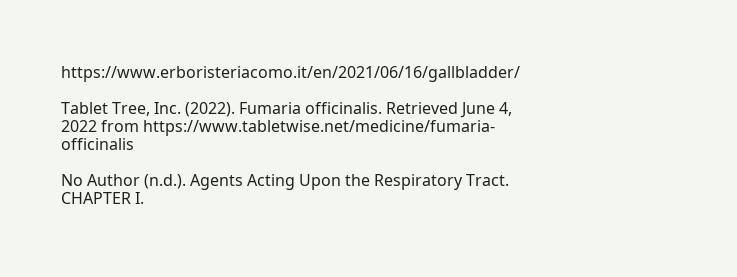https://www.erboristeriacomo.it/en/2021/06/16/gallbladder/

Tablet Tree, Inc. (2022). Fumaria officinalis. Retrieved June 4, 2022 from https://www.tabletwise.net/medicine/fumaria-officinalis

No Author (n.d.). Agents Acting Upon the Respiratory Tract. CHAPTER I.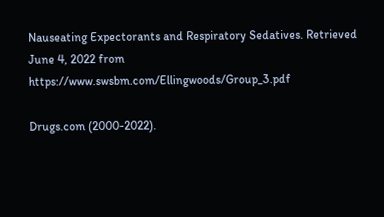Nauseating Expectorants and Respiratory Sedatives. Retrieved June 4, 2022 from https://www.swsbm.com/Ellingwoods/Group_3.pdf

Drugs.com (2000-2022).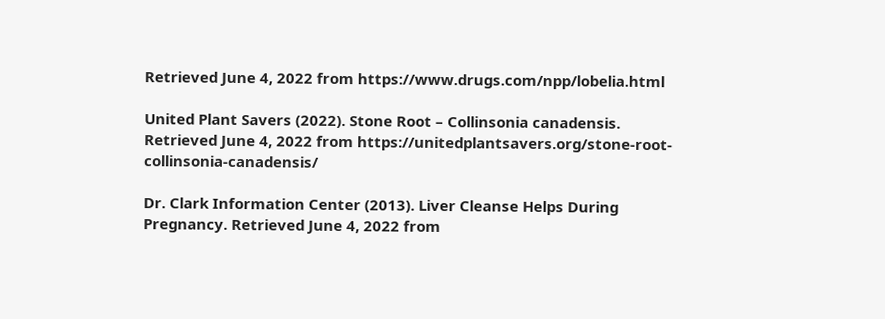Retrieved June 4, 2022 from https://www.drugs.com/npp/lobelia.html

United Plant Savers (2022). Stone Root – Collinsonia canadensis. Retrieved June 4, 2022 from https://unitedplantsavers.org/stone-root-collinsonia-canadensis/

Dr. Clark Information Center (2013). Liver Cleanse Helps During Pregnancy. Retrieved June 4, 2022 from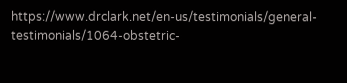https://www.drclark.net/en-us/testimonials/general-testimonials/1064-obstetric-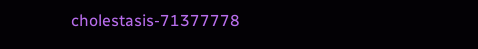cholestasis-71377778